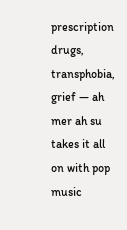prescription drugs, transphobia, grief — ah mer ah su takes it all on with pop music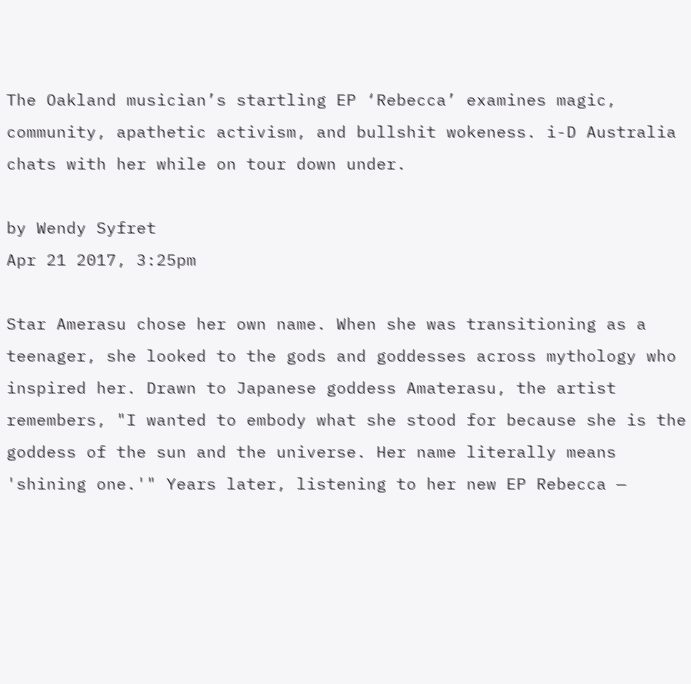The Oakland musician’s startling EP ‘Rebecca’ examines magic, community, apathetic activism, and bullshit wokeness. i-D Australia chats with her while on tour down under.

by Wendy Syfret
Apr 21 2017, 3:25pm

Star Amerasu chose her own name. When she was transitioning as a teenager, she looked to the gods and goddesses across mythology who inspired her. Drawn to Japanese goddess Amaterasu, the artist remembers, "I wanted to embody what she stood for because she is the goddess of the sun and the universe. Her name literally means 'shining one.'" Years later, listening to her new EP Rebecca —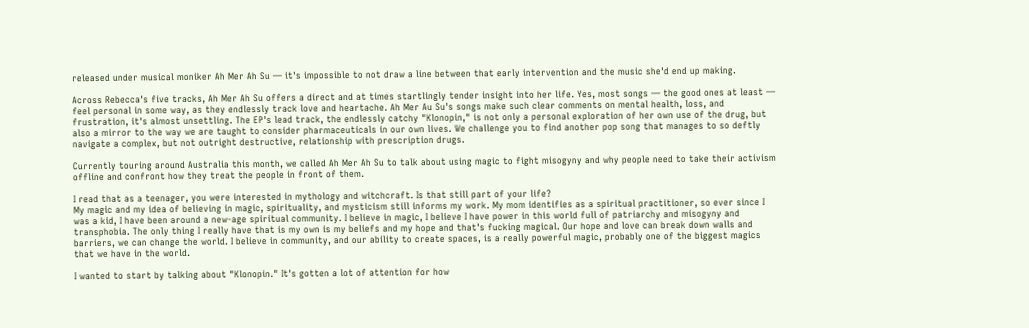released under musical moniker Ah Mer Ah Su — it's impossible to not draw a line between that early intervention and the music she'd end up making.

Across Rebecca's five tracks, Ah Mer Ah Su offers a direct and at times startlingly tender insight into her life. Yes, most songs — the good ones at least — feel personal in some way, as they endlessly track love and heartache. Ah Mer Au Su's songs make such clear comments on mental health, loss, and frustration, it's almost unsettling. The EP's lead track, the endlessly catchy "Klonopin," is not only a personal exploration of her own use of the drug, but also a mirror to the way we are taught to consider pharmaceuticals in our own lives. We challenge you to find another pop song that manages to so deftly navigate a complex, but not outright destructive, relationship with prescription drugs.

Currently touring around Australia this month, we called Ah Mer Ah Su to talk about using magic to fight misogyny and why people need to take their activism offline and confront how they treat the people in front of them.

I read that as a teenager, you were interested in mythology and witchcraft. Is that still part of your life?
My magic and my idea of believing in magic, spirituality, and mysticism still informs my work. My mom identifies as a spiritual practitioner, so ever since I was a kid, I have been around a new-age spiritual community. I believe in magic, I believe I have power in this world full of patriarchy and misogyny and transphobia. The only thing I really have that is my own is my beliefs and my hope and that's fucking magical. Our hope and love can break down walls and barriers, we can change the world. I believe in community, and our ability to create spaces, is a really powerful magic, probably one of the biggest magics that we have in the world.

I wanted to start by talking about "Klonopin." It's gotten a lot of attention for how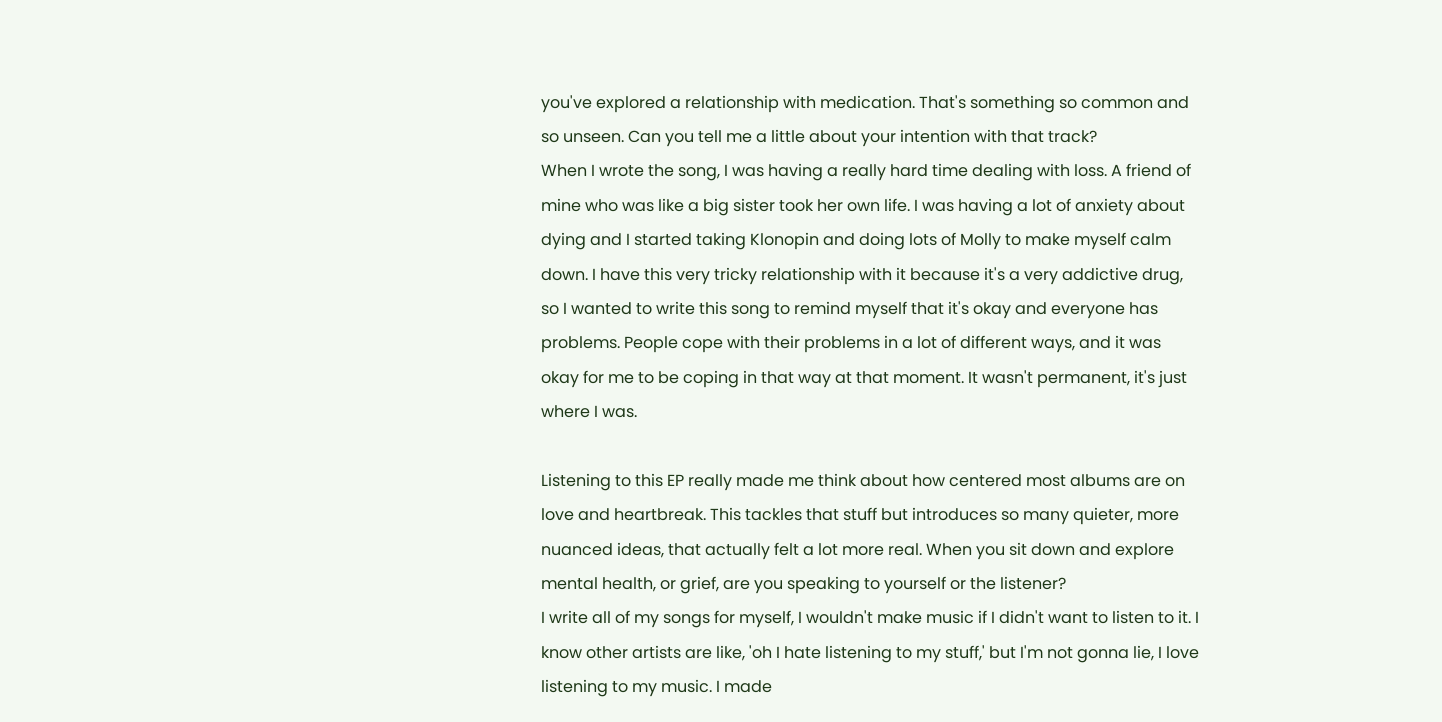you've explored a relationship with medication. That's something so common and so unseen. Can you tell me a little about your intention with that track?
When I wrote the song, I was having a really hard time dealing with loss. A friend of mine who was like a big sister took her own life. I was having a lot of anxiety about dying and I started taking Klonopin and doing lots of Molly to make myself calm down. I have this very tricky relationship with it because it's a very addictive drug, so I wanted to write this song to remind myself that it's okay and everyone has problems. People cope with their problems in a lot of different ways, and it was okay for me to be coping in that way at that moment. It wasn't permanent, it's just where I was.

Listening to this EP really made me think about how centered most albums are on love and heartbreak. This tackles that stuff but introduces so many quieter, more nuanced ideas, that actually felt a lot more real. When you sit down and explore mental health, or grief, are you speaking to yourself or the listener?
I write all of my songs for myself, I wouldn't make music if I didn't want to listen to it. I know other artists are like, 'oh I hate listening to my stuff,' but I'm not gonna lie, I love listening to my music. I made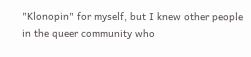"Klonopin" for myself, but I knew other people in the queer community who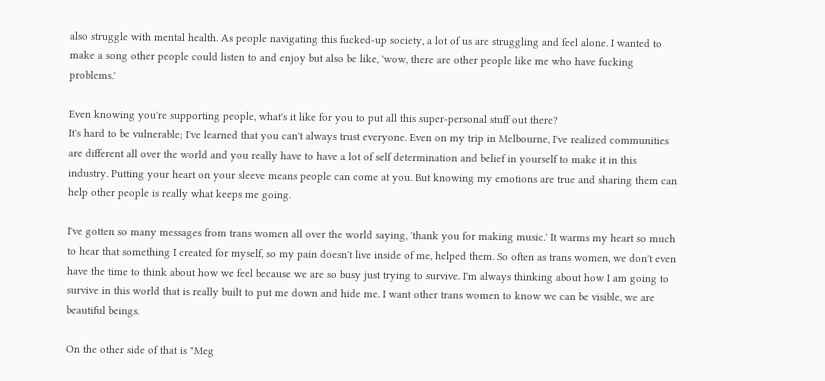also struggle with mental health. As people navigating this fucked-up society, a lot of us are struggling and feel alone. I wanted to make a song other people could listen to and enjoy but also be like, 'wow, there are other people like me who have fucking problems.'

Even knowing you're supporting people, what's it like for you to put all this super-personal stuff out there?
It's hard to be vulnerable; I've learned that you can't always trust everyone. Even on my trip in Melbourne, I've realized communities are different all over the world and you really have to have a lot of self determination and belief in yourself to make it in this industry. Putting your heart on your sleeve means people can come at you. But knowing my emotions are true and sharing them can help other people is really what keeps me going.

I've gotten so many messages from trans women all over the world saying, 'thank you for making music.' It warms my heart so much to hear that something I created for myself, so my pain doesn't live inside of me, helped them. So often as trans women, we don't even have the time to think about how we feel because we are so busy just trying to survive. I'm always thinking about how I am going to survive in this world that is really built to put me down and hide me. I want other trans women to know we can be visible, we are beautiful beings.

On the other side of that is "Meg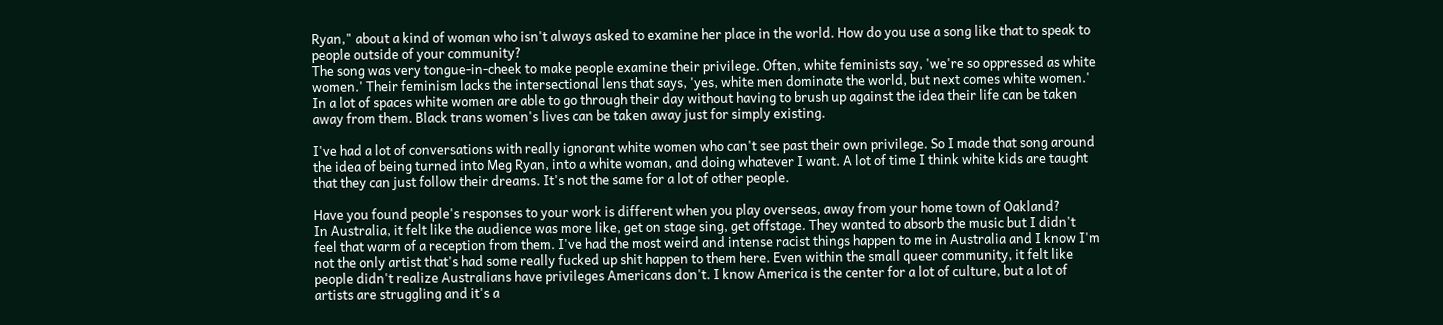Ryan," about a kind of woman who isn't always asked to examine her place in the world. How do you use a song like that to speak to people outside of your community?
The song was very tongue-in-cheek to make people examine their privilege. Often, white feminists say, 'we're so oppressed as white women.' Their feminism lacks the intersectional lens that says, 'yes, white men dominate the world, but next comes white women.' In a lot of spaces white women are able to go through their day without having to brush up against the idea their life can be taken away from them. Black trans women's lives can be taken away just for simply existing.

I've had a lot of conversations with really ignorant white women who can't see past their own privilege. So I made that song around the idea of being turned into Meg Ryan, into a white woman, and doing whatever I want. A lot of time I think white kids are taught that they can just follow their dreams. It's not the same for a lot of other people.

Have you found people's responses to your work is different when you play overseas, away from your home town of Oakland?
In Australia, it felt like the audience was more like, get on stage sing, get offstage. They wanted to absorb the music but I didn't feel that warm of a reception from them. I've had the most weird and intense racist things happen to me in Australia and I know I'm not the only artist that's had some really fucked up shit happen to them here. Even within the small queer community, it felt like people didn't realize Australians have privileges Americans don't. I know America is the center for a lot of culture, but a lot of artists are struggling and it's a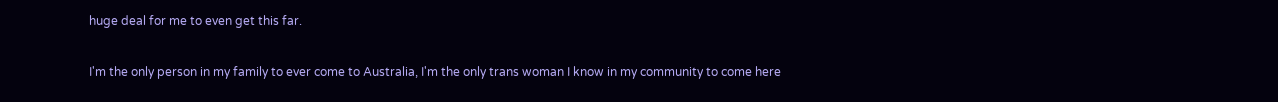huge deal for me to even get this far.

I'm the only person in my family to ever come to Australia, I'm the only trans woman I know in my community to come here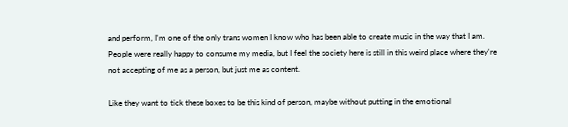and perform, I'm one of the only trans women I know who has been able to create music in the way that I am. People were really happy to consume my media, but I feel the society here is still in this weird place where they're not accepting of me as a person, but just me as content.

Like they want to tick these boxes to be this kind of person, maybe without putting in the emotional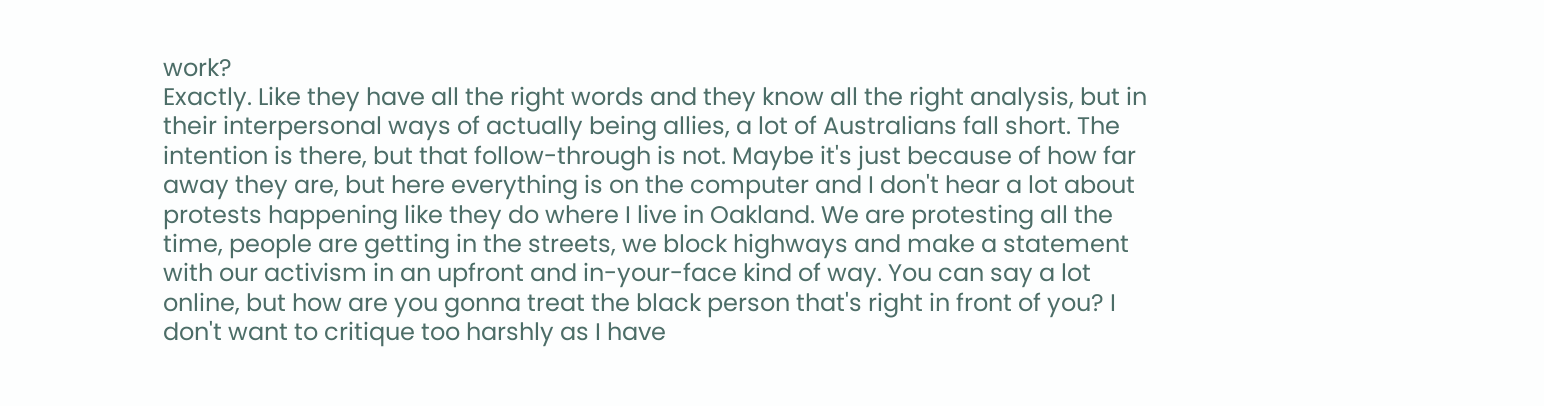work?
Exactly. Like they have all the right words and they know all the right analysis, but in their interpersonal ways of actually being allies, a lot of Australians fall short. The intention is there, but that follow-through is not. Maybe it's just because of how far away they are, but here everything is on the computer and I don't hear a lot about protests happening like they do where I live in Oakland. We are protesting all the time, people are getting in the streets, we block highways and make a statement with our activism in an upfront and in-your-face kind of way. You can say a lot online, but how are you gonna treat the black person that's right in front of you? I don't want to critique too harshly as I have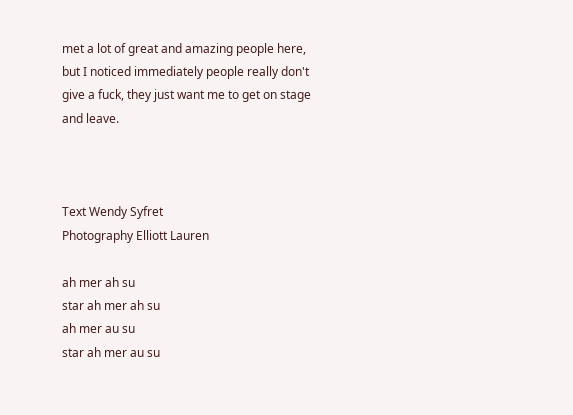met a lot of great and amazing people here, but I noticed immediately people really don't give a fuck, they just want me to get on stage and leave.



Text Wendy Syfret
Photography Elliott Lauren

ah mer ah su
star ah mer ah su
ah mer au su
star ah mer au su